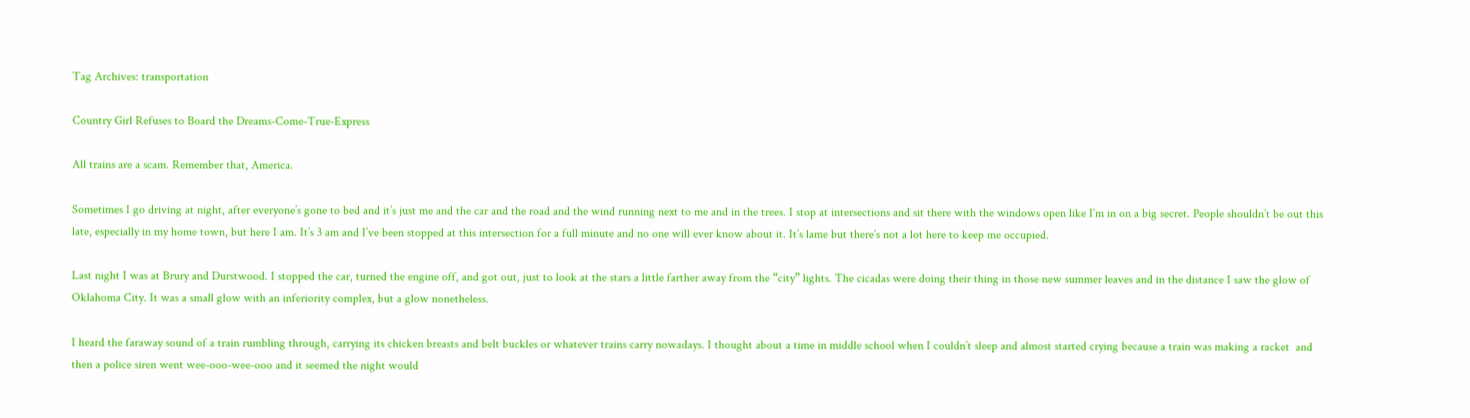Tag Archives: transportation

Country Girl Refuses to Board the Dreams-Come-True-Express

All trains are a scam. Remember that, America.

Sometimes I go driving at night, after everyone’s gone to bed and it’s just me and the car and the road and the wind running next to me and in the trees. I stop at intersections and sit there with the windows open like I’m in on a big secret. People shouldn’t be out this late, especially in my home town, but here I am. It’s 3 am and I’ve been stopped at this intersection for a full minute and no one will ever know about it. It’s lame but there’s not a lot here to keep me occupied.

Last night I was at Brury and Durstwood. I stopped the car, turned the engine off, and got out, just to look at the stars a little farther away from the “city” lights. The cicadas were doing their thing in those new summer leaves and in the distance I saw the glow of Oklahoma City. It was a small glow with an inferiority complex, but a glow nonetheless.

I heard the faraway sound of a train rumbling through, carrying its chicken breasts and belt buckles or whatever trains carry nowadays. I thought about a time in middle school when I couldn’t sleep and almost started crying because a train was making a racket  and then a police siren went wee-ooo-wee-ooo and it seemed the night would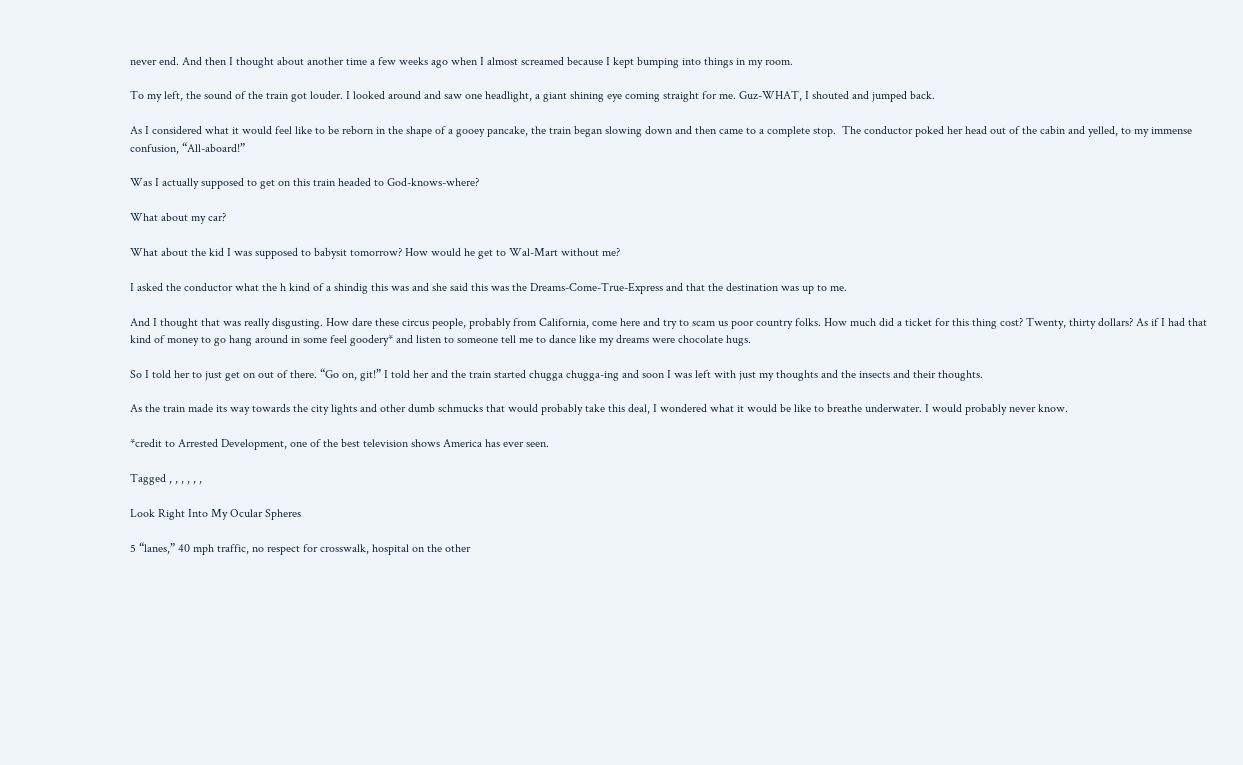never end. And then I thought about another time a few weeks ago when I almost screamed because I kept bumping into things in my room.

To my left, the sound of the train got louder. I looked around and saw one headlight, a giant shining eye coming straight for me. Guz-WHAT, I shouted and jumped back.

As I considered what it would feel like to be reborn in the shape of a gooey pancake, the train began slowing down and then came to a complete stop.  The conductor poked her head out of the cabin and yelled, to my immense confusion, “All-aboard!”

Was I actually supposed to get on this train headed to God-knows-where?

What about my car?

What about the kid I was supposed to babysit tomorrow? How would he get to Wal-Mart without me?

I asked the conductor what the h kind of a shindig this was and she said this was the Dreams-Come-True-Express and that the destination was up to me.

And I thought that was really disgusting. How dare these circus people, probably from California, come here and try to scam us poor country folks. How much did a ticket for this thing cost? Twenty, thirty dollars? As if I had that kind of money to go hang around in some feel goodery* and listen to someone tell me to dance like my dreams were chocolate hugs.

So I told her to just get on out of there. “Go on, git!” I told her and the train started chugga chugga-ing and soon I was left with just my thoughts and the insects and their thoughts.

As the train made its way towards the city lights and other dumb schmucks that would probably take this deal, I wondered what it would be like to breathe underwater. I would probably never know.

*credit to Arrested Development, one of the best television shows America has ever seen.

Tagged , , , , , ,

Look Right Into My Ocular Spheres

5 “lanes,” 40 mph traffic, no respect for crosswalk, hospital on the other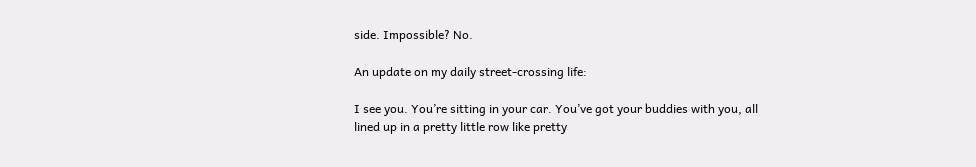side. Impossible? No.

An update on my daily street-crossing life:

I see you. You’re sitting in your car. You’ve got your buddies with you, all lined up in a pretty little row like pretty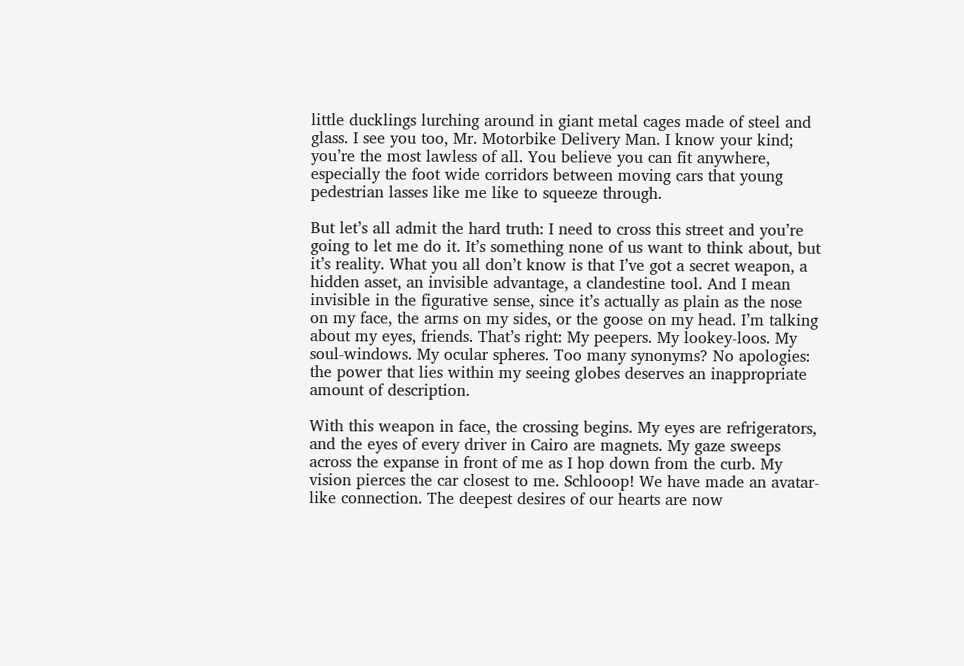little ducklings lurching around in giant metal cages made of steel and glass. I see you too, Mr. Motorbike Delivery Man. I know your kind; you’re the most lawless of all. You believe you can fit anywhere, especially the foot wide corridors between moving cars that young pedestrian lasses like me like to squeeze through.

But let’s all admit the hard truth: I need to cross this street and you’re going to let me do it. It’s something none of us want to think about, but it’s reality. What you all don’t know is that I’ve got a secret weapon, a hidden asset, an invisible advantage, a clandestine tool. And I mean invisible in the figurative sense, since it’s actually as plain as the nose on my face, the arms on my sides, or the goose on my head. I’m talking about my eyes, friends. That’s right: My peepers. My lookey-loos. My soul-windows. My ocular spheres. Too many synonyms? No apologies: the power that lies within my seeing globes deserves an inappropriate amount of description.

With this weapon in face, the crossing begins. My eyes are refrigerators, and the eyes of every driver in Cairo are magnets. My gaze sweeps across the expanse in front of me as I hop down from the curb. My vision pierces the car closest to me. Schlooop! We have made an avatar-like connection. The deepest desires of our hearts are now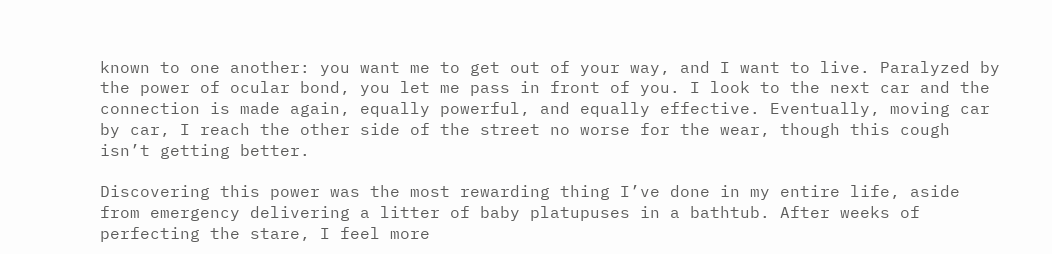known to one another: you want me to get out of your way, and I want to live. Paralyzed by the power of ocular bond, you let me pass in front of you. I look to the next car and the connection is made again, equally powerful, and equally effective. Eventually, moving car by car, I reach the other side of the street no worse for the wear, though this cough isn’t getting better.

Discovering this power was the most rewarding thing I’ve done in my entire life, aside from emergency delivering a litter of baby platupuses in a bathtub. After weeks of perfecting the stare, I feel more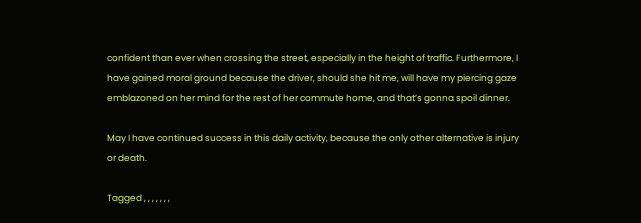confident than ever when crossing the street, especially in the height of traffic. Furthermore, I have gained moral ground because the driver, should she hit me, will have my piercing gaze emblazoned on her mind for the rest of her commute home, and that’s gonna spoil dinner.

May I have continued success in this daily activity, because the only other alternative is injury or death.

Tagged , , , , , , ,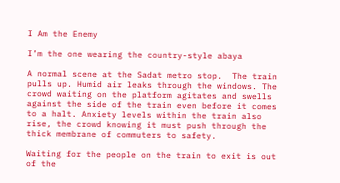I Am the Enemy

I’m the one wearing the country-style abaya

A normal scene at the Sadat metro stop.  The train pulls up. Humid air leaks through the windows. The crowd waiting on the platform agitates and swells against the side of the train even before it comes to a halt. Anxiety levels within the train also rise, the crowd knowing it must push through the thick membrane of commuters to safety.

Waiting for the people on the train to exit is out of the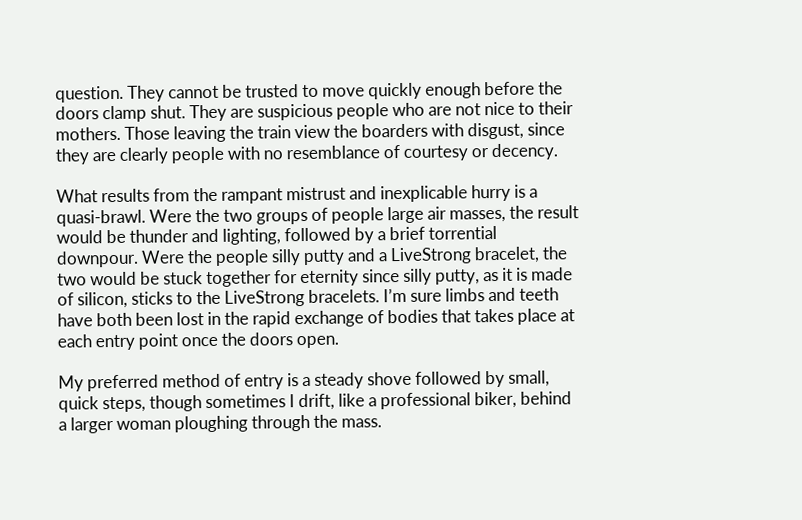question. They cannot be trusted to move quickly enough before the doors clamp shut. They are suspicious people who are not nice to their mothers. Those leaving the train view the boarders with disgust, since they are clearly people with no resemblance of courtesy or decency.

What results from the rampant mistrust and inexplicable hurry is a quasi-brawl. Were the two groups of people large air masses, the result would be thunder and lighting, followed by a brief torrential downpour. Were the people silly putty and a LiveStrong bracelet, the two would be stuck together for eternity since silly putty, as it is made of silicon, sticks to the LiveStrong bracelets. I’m sure limbs and teeth have both been lost in the rapid exchange of bodies that takes place at each entry point once the doors open.

My preferred method of entry is a steady shove followed by small, quick steps, though sometimes I drift, like a professional biker, behind a larger woman ploughing through the mass.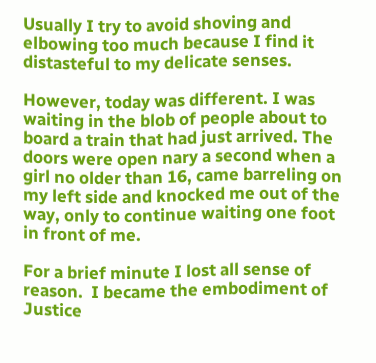Usually I try to avoid shoving and elbowing too much because I find it distasteful to my delicate senses.

However, today was different. I was waiting in the blob of people about to board a train that had just arrived. The doors were open nary a second when a girl no older than 16, came barreling on my left side and knocked me out of the way, only to continue waiting one foot in front of me.

For a brief minute I lost all sense of reason.  I became the embodiment of Justice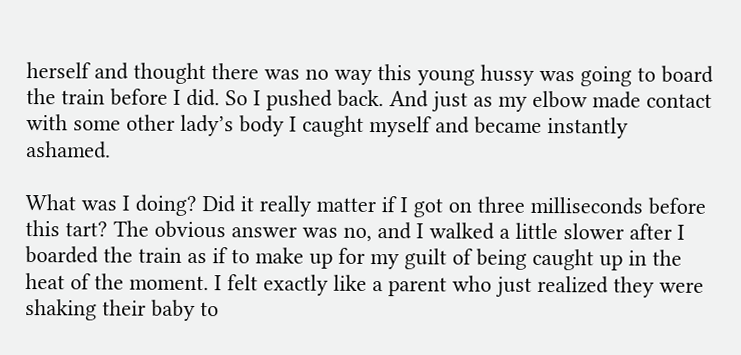herself and thought there was no way this young hussy was going to board the train before I did. So I pushed back. And just as my elbow made contact with some other lady’s body I caught myself and became instantly ashamed.

What was I doing? Did it really matter if I got on three milliseconds before this tart? The obvious answer was no, and I walked a little slower after I boarded the train as if to make up for my guilt of being caught up in the heat of the moment. I felt exactly like a parent who just realized they were shaking their baby to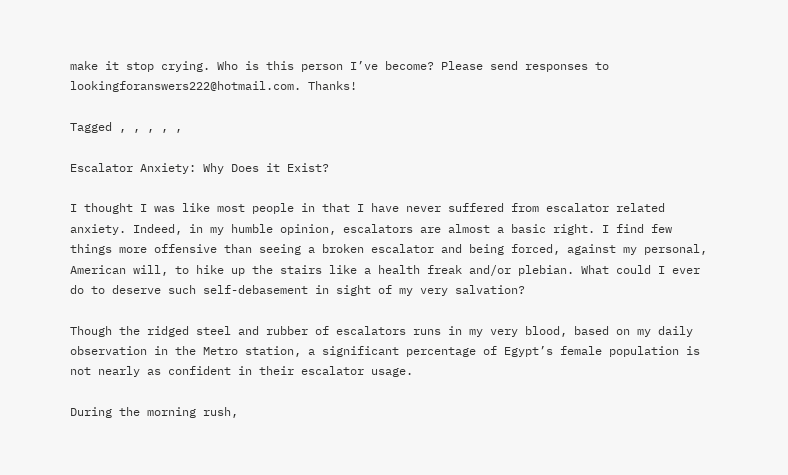make it stop crying. Who is this person I’ve become? Please send responses to lookingforanswers222@hotmail.com. Thanks!

Tagged , , , , ,

Escalator Anxiety: Why Does it Exist?

I thought I was like most people in that I have never suffered from escalator related anxiety. Indeed, in my humble opinion, escalators are almost a basic right. I find few things more offensive than seeing a broken escalator and being forced, against my personal, American will, to hike up the stairs like a health freak and/or plebian. What could I ever do to deserve such self-debasement in sight of my very salvation?

Though the ridged steel and rubber of escalators runs in my very blood, based on my daily observation in the Metro station, a significant percentage of Egypt’s female population is not nearly as confident in their escalator usage.

During the morning rush,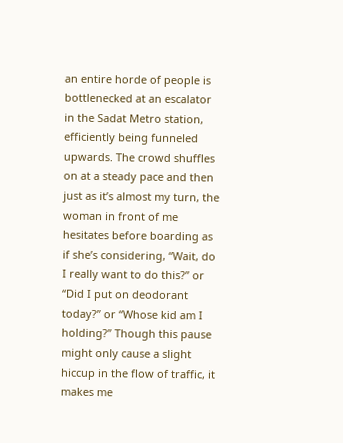an entire horde of people is bottlenecked at an escalator in the Sadat Metro station, efficiently being funneled upwards. The crowd shuffles on at a steady pace and then just as it’s almost my turn, the woman in front of me hesitates before boarding as if she’s considering, “Wait, do I really want to do this?” or “Did I put on deodorant today?” or “Whose kid am I holding?” Though this pause might only cause a slight hiccup in the flow of traffic, it makes me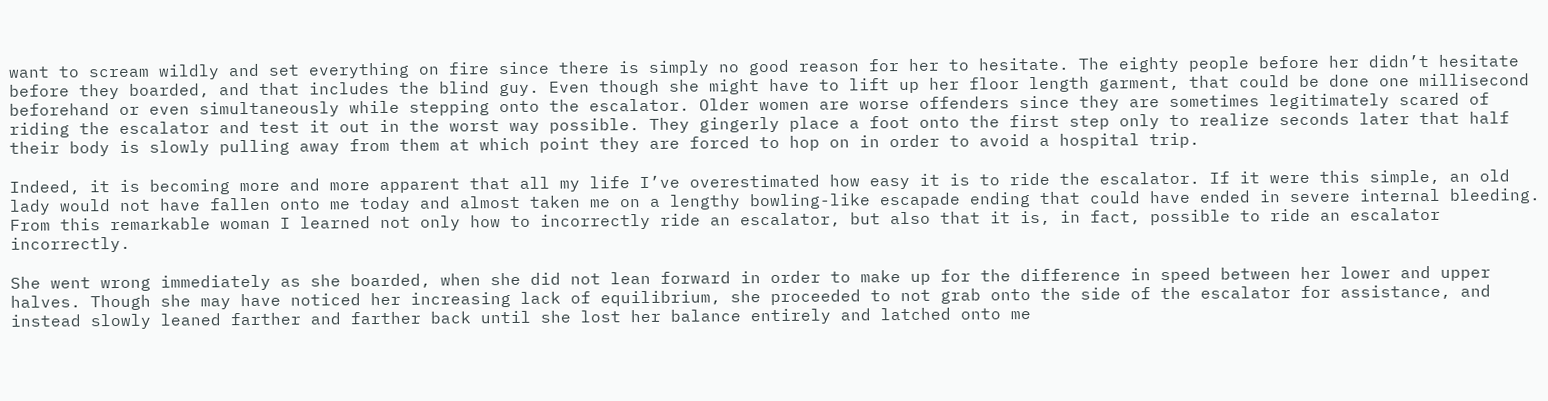want to scream wildly and set everything on fire since there is simply no good reason for her to hesitate. The eighty people before her didn’t hesitate before they boarded, and that includes the blind guy. Even though she might have to lift up her floor length garment, that could be done one millisecond beforehand or even simultaneously while stepping onto the escalator. Older women are worse offenders since they are sometimes legitimately scared of riding the escalator and test it out in the worst way possible. They gingerly place a foot onto the first step only to realize seconds later that half their body is slowly pulling away from them at which point they are forced to hop on in order to avoid a hospital trip.

Indeed, it is becoming more and more apparent that all my life I’ve overestimated how easy it is to ride the escalator. If it were this simple, an old lady would not have fallen onto me today and almost taken me on a lengthy bowling-like escapade ending that could have ended in severe internal bleeding. From this remarkable woman I learned not only how to incorrectly ride an escalator, but also that it is, in fact, possible to ride an escalator incorrectly.

She went wrong immediately as she boarded, when she did not lean forward in order to make up for the difference in speed between her lower and upper halves. Though she may have noticed her increasing lack of equilibrium, she proceeded to not grab onto the side of the escalator for assistance, and instead slowly leaned farther and farther back until she lost her balance entirely and latched onto me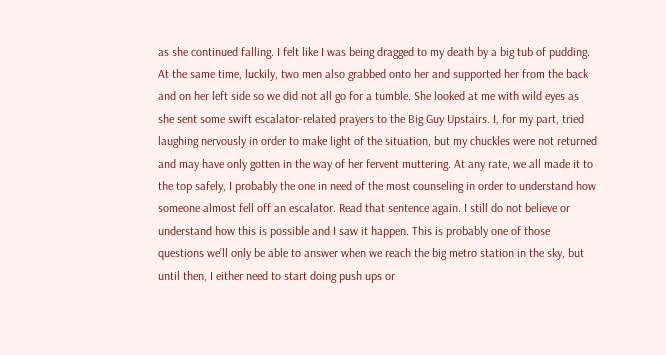as she continued falling. I felt like I was being dragged to my death by a big tub of pudding. At the same time, luckily, two men also grabbed onto her and supported her from the back and on her left side so we did not all go for a tumble. She looked at me with wild eyes as she sent some swift escalator-related prayers to the Big Guy Upstairs. I, for my part, tried laughing nervously in order to make light of the situation, but my chuckles were not returned and may have only gotten in the way of her fervent muttering. At any rate, we all made it to the top safely, I probably the one in need of the most counseling in order to understand how someone almost fell off an escalator. Read that sentence again. I still do not believe or understand how this is possible and I saw it happen. This is probably one of those questions we’ll only be able to answer when we reach the big metro station in the sky, but until then, I either need to start doing push ups or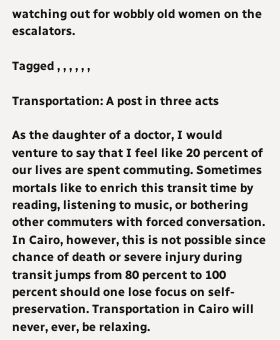watching out for wobbly old women on the escalators.

Tagged , , , , , ,

Transportation: A post in three acts

As the daughter of a doctor, I would venture to say that I feel like 20 percent of our lives are spent commuting. Sometimes mortals like to enrich this transit time by reading, listening to music, or bothering other commuters with forced conversation. In Cairo, however, this is not possible since chance of death or severe injury during transit jumps from 80 percent to 100 percent should one lose focus on self-preservation. Transportation in Cairo will never, ever, be relaxing.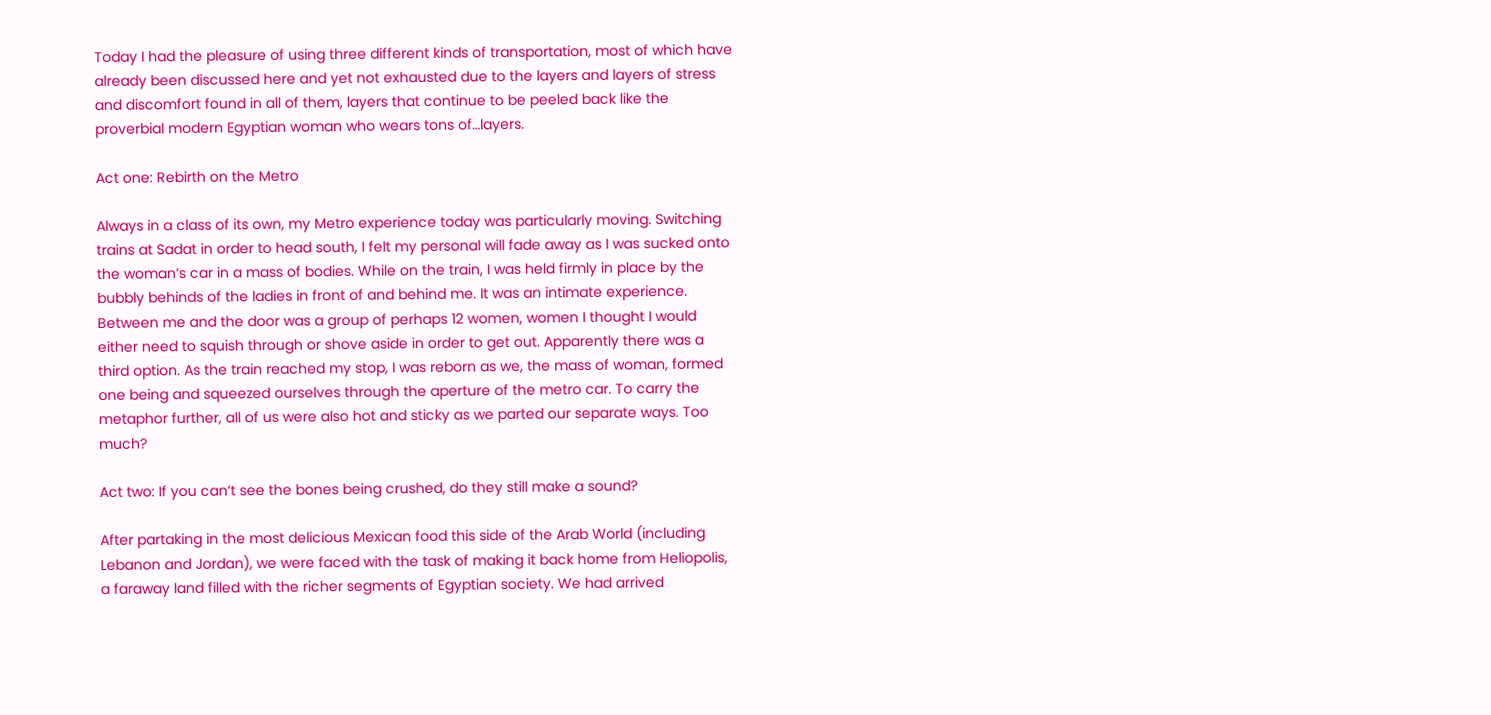Today I had the pleasure of using three different kinds of transportation, most of which have already been discussed here and yet not exhausted due to the layers and layers of stress and discomfort found in all of them, layers that continue to be peeled back like the proverbial modern Egyptian woman who wears tons of…layers.

Act one: Rebirth on the Metro

Always in a class of its own, my Metro experience today was particularly moving. Switching trains at Sadat in order to head south, I felt my personal will fade away as I was sucked onto the woman’s car in a mass of bodies. While on the train, I was held firmly in place by the bubbly behinds of the ladies in front of and behind me. It was an intimate experience. Between me and the door was a group of perhaps 12 women, women I thought I would either need to squish through or shove aside in order to get out. Apparently there was a third option. As the train reached my stop, I was reborn as we, the mass of woman, formed one being and squeezed ourselves through the aperture of the metro car. To carry the metaphor further, all of us were also hot and sticky as we parted our separate ways. Too much?

Act two: If you can’t see the bones being crushed, do they still make a sound?

After partaking in the most delicious Mexican food this side of the Arab World (including Lebanon and Jordan), we were faced with the task of making it back home from Heliopolis, a faraway land filled with the richer segments of Egyptian society. We had arrived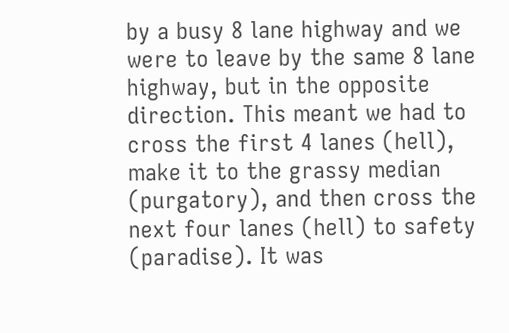by a busy 8 lane highway and we were to leave by the same 8 lane highway, but in the opposite direction. This meant we had to cross the first 4 lanes (hell), make it to the grassy median (purgatory), and then cross the next four lanes (hell) to safety (paradise). It was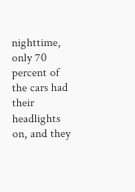nighttime, only 70 percent of the cars had their headlights on, and they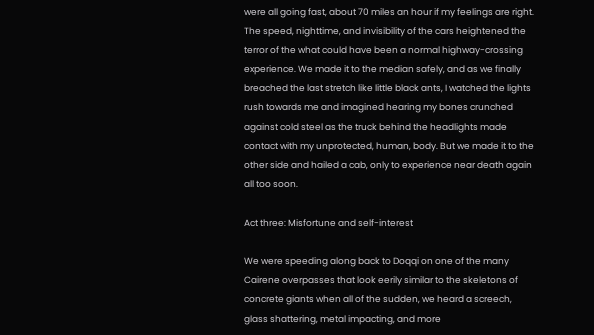were all going fast, about 70 miles an hour if my feelings are right. The speed, nighttime, and invisibility of the cars heightened the terror of the what could have been a normal highway-crossing experience. We made it to the median safely, and as we finally breached the last stretch like little black ants, I watched the lights rush towards me and imagined hearing my bones crunched against cold steel as the truck behind the headlights made contact with my unprotected, human, body. But we made it to the other side and hailed a cab, only to experience near death again all too soon.

Act three: Misfortune and self-interest

We were speeding along back to Doqqi on one of the many Cairene overpasses that look eerily similar to the skeletons of concrete giants when all of the sudden, we heard a screech, glass shattering, metal impacting, and more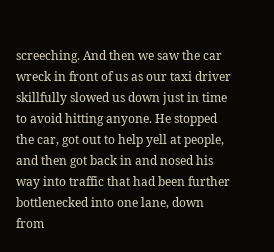screeching. And then we saw the car wreck in front of us as our taxi driver skillfully slowed us down just in time to avoid hitting anyone. He stopped the car, got out to help yell at people, and then got back in and nosed his way into traffic that had been further bottlenecked into one lane, down from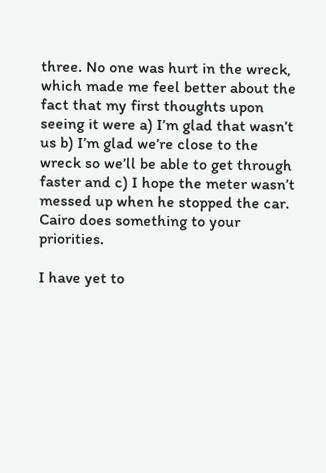three. No one was hurt in the wreck, which made me feel better about the fact that my first thoughts upon seeing it were a) I’m glad that wasn’t us b) I’m glad we’re close to the wreck so we’ll be able to get through faster and c) I hope the meter wasn’t messed up when he stopped the car. Cairo does something to your priorities.

I have yet to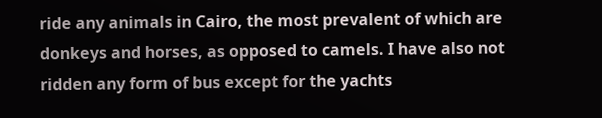ride any animals in Cairo, the most prevalent of which are donkeys and horses, as opposed to camels. I have also not ridden any form of bus except for the yachts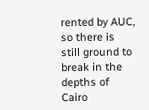rented by AUC, so there is still ground to break in the depths of Cairo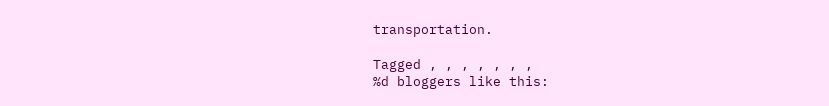transportation.

Tagged , , , , , , ,
%d bloggers like this: